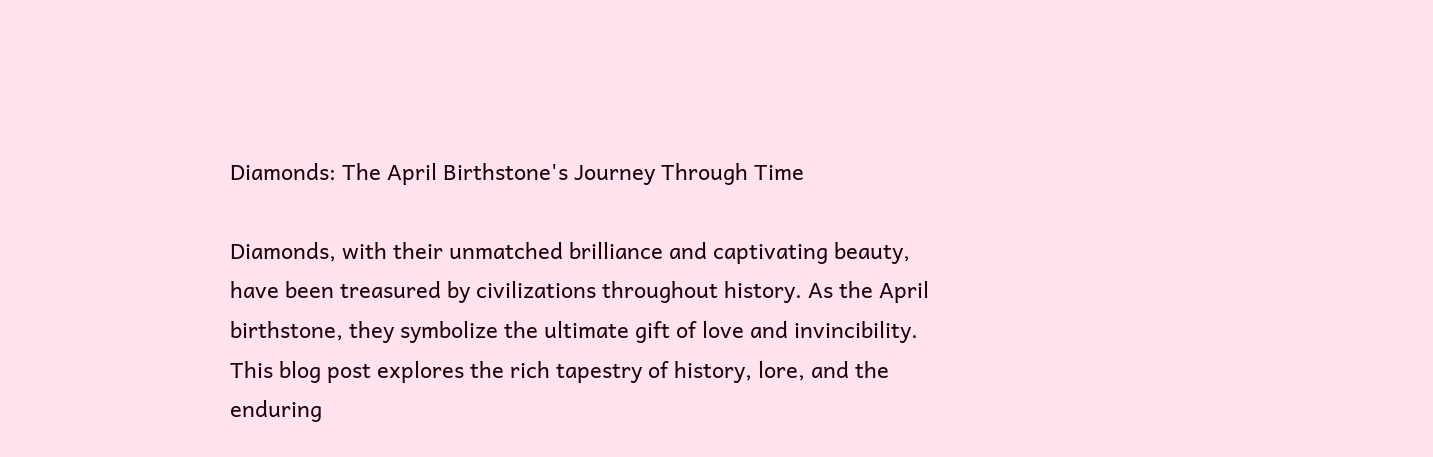Diamonds: The April Birthstone's Journey Through Time

Diamonds, with their unmatched brilliance and captivating beauty, have been treasured by civilizations throughout history. As the April birthstone, they symbolize the ultimate gift of love and invincibility. This blog post explores the rich tapestry of history, lore, and the enduring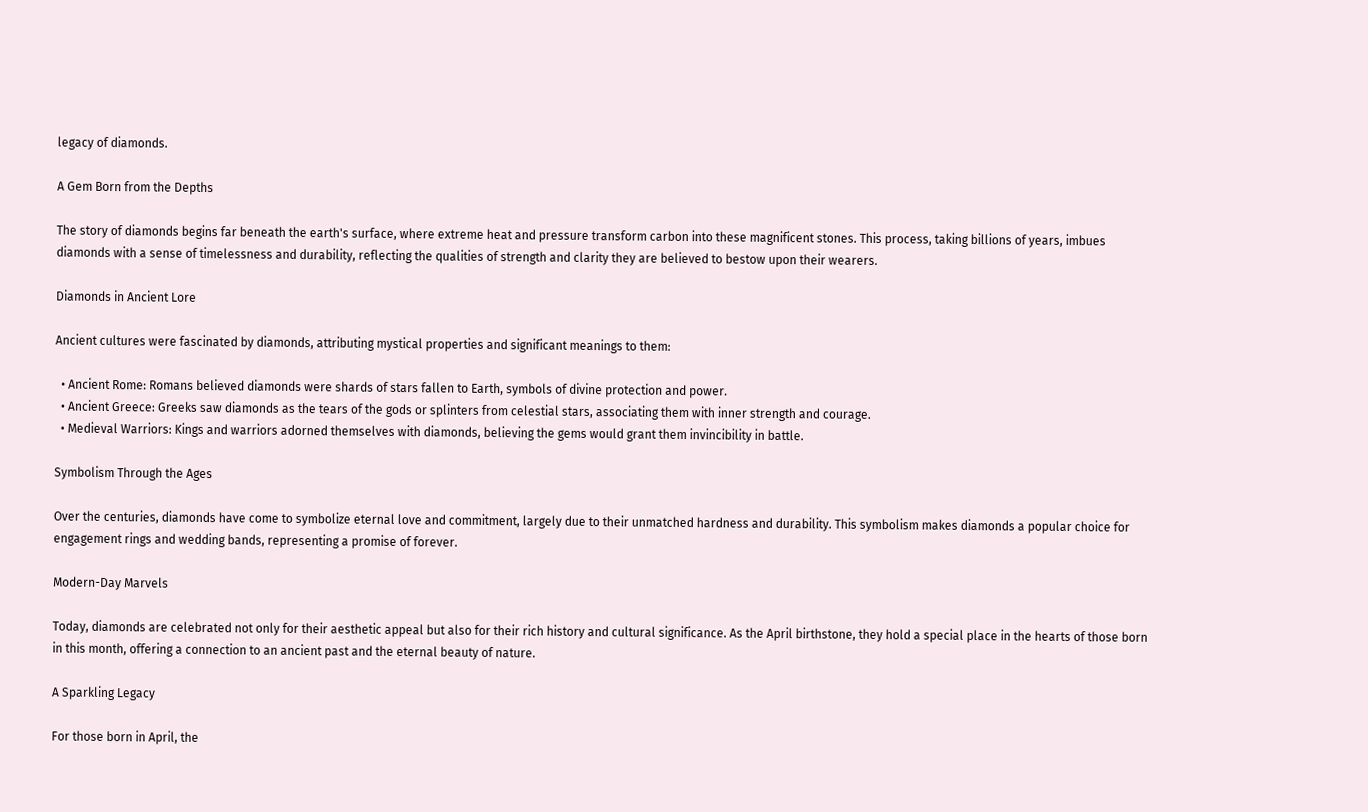legacy of diamonds.

A Gem Born from the Depths

The story of diamonds begins far beneath the earth's surface, where extreme heat and pressure transform carbon into these magnificent stones. This process, taking billions of years, imbues diamonds with a sense of timelessness and durability, reflecting the qualities of strength and clarity they are believed to bestow upon their wearers.

Diamonds in Ancient Lore

Ancient cultures were fascinated by diamonds, attributing mystical properties and significant meanings to them:

  • Ancient Rome: Romans believed diamonds were shards of stars fallen to Earth, symbols of divine protection and power.
  • Ancient Greece: Greeks saw diamonds as the tears of the gods or splinters from celestial stars, associating them with inner strength and courage.
  • Medieval Warriors: Kings and warriors adorned themselves with diamonds, believing the gems would grant them invincibility in battle.

Symbolism Through the Ages

Over the centuries, diamonds have come to symbolize eternal love and commitment, largely due to their unmatched hardness and durability. This symbolism makes diamonds a popular choice for engagement rings and wedding bands, representing a promise of forever.

Modern-Day Marvels

Today, diamonds are celebrated not only for their aesthetic appeal but also for their rich history and cultural significance. As the April birthstone, they hold a special place in the hearts of those born in this month, offering a connection to an ancient past and the eternal beauty of nature.

A Sparkling Legacy

For those born in April, the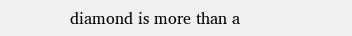diamond is more than a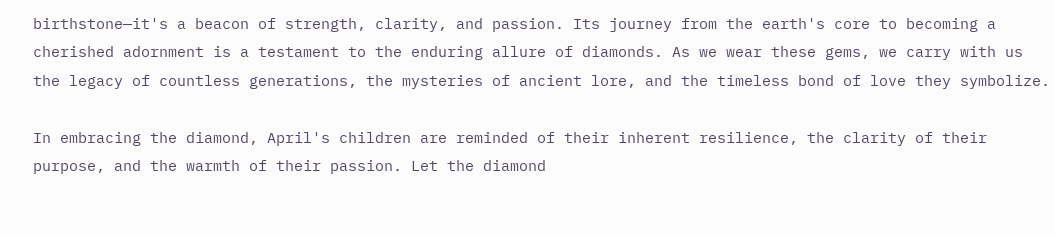birthstone—it's a beacon of strength, clarity, and passion. Its journey from the earth's core to becoming a cherished adornment is a testament to the enduring allure of diamonds. As we wear these gems, we carry with us the legacy of countless generations, the mysteries of ancient lore, and the timeless bond of love they symbolize.

In embracing the diamond, April's children are reminded of their inherent resilience, the clarity of their purpose, and the warmth of their passion. Let the diamond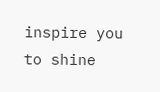inspire you to shine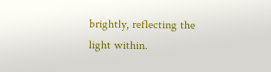brightly, reflecting the light within.